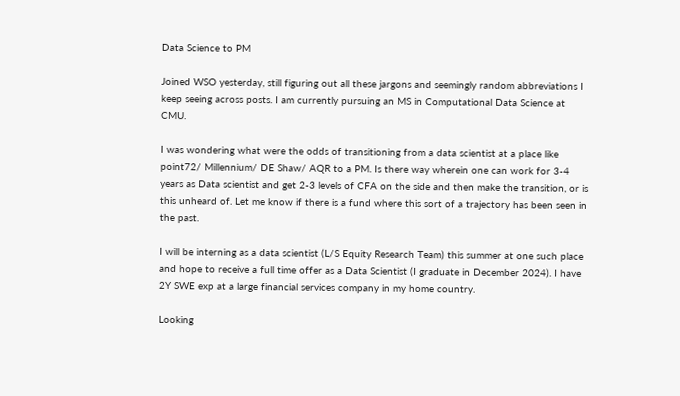Data Science to PM

Joined WSO yesterday, still figuring out all these jargons and seemingly random abbreviations I keep seeing across posts. I am currently pursuing an MS in Computational Data Science at CMU.

I was wondering what were the odds of transitioning from a data scientist at a place like point72/ Millennium/ DE Shaw/ AQR to a PM. Is there way wherein one can work for 3-4 years as Data scientist and get 2-3 levels of CFA on the side and then make the transition, or is this unheard of. Let me know if there is a fund where this sort of a trajectory has been seen in the past.

I will be interning as a data scientist (L/S Equity Research Team) this summer at one such place and hope to receive a full time offer as a Data Scientist (I graduate in December 2024). I have 2Y SWE exp at a large financial services company in my home country.

Looking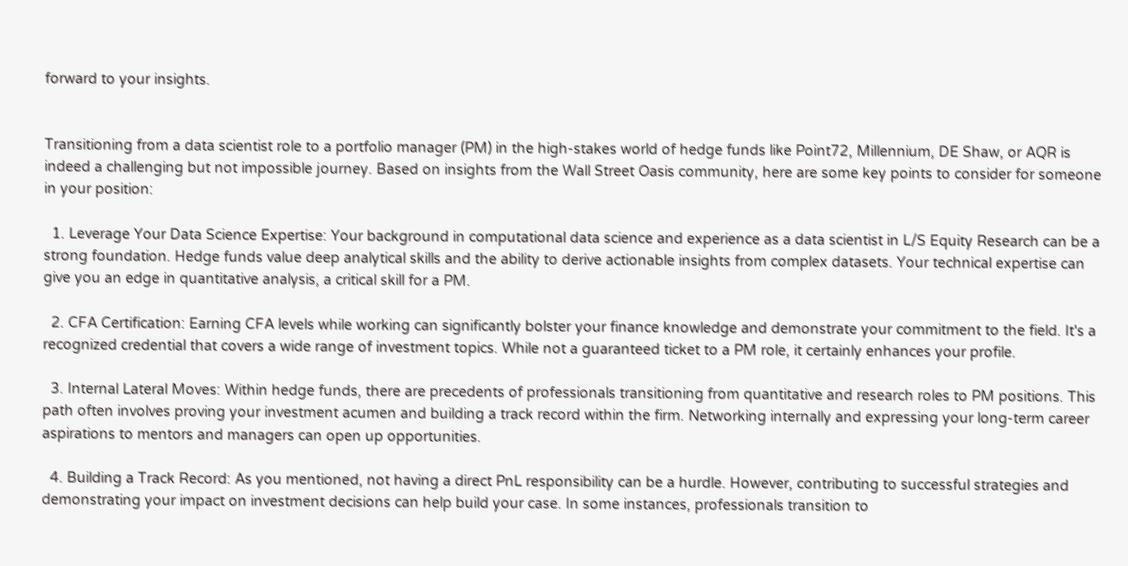forward to your insights.


Transitioning from a data scientist role to a portfolio manager (PM) in the high-stakes world of hedge funds like Point72, Millennium, DE Shaw, or AQR is indeed a challenging but not impossible journey. Based on insights from the Wall Street Oasis community, here are some key points to consider for someone in your position:

  1. Leverage Your Data Science Expertise: Your background in computational data science and experience as a data scientist in L/S Equity Research can be a strong foundation. Hedge funds value deep analytical skills and the ability to derive actionable insights from complex datasets. Your technical expertise can give you an edge in quantitative analysis, a critical skill for a PM.

  2. CFA Certification: Earning CFA levels while working can significantly bolster your finance knowledge and demonstrate your commitment to the field. It's a recognized credential that covers a wide range of investment topics. While not a guaranteed ticket to a PM role, it certainly enhances your profile.

  3. Internal Lateral Moves: Within hedge funds, there are precedents of professionals transitioning from quantitative and research roles to PM positions. This path often involves proving your investment acumen and building a track record within the firm. Networking internally and expressing your long-term career aspirations to mentors and managers can open up opportunities.

  4. Building a Track Record: As you mentioned, not having a direct PnL responsibility can be a hurdle. However, contributing to successful strategies and demonstrating your impact on investment decisions can help build your case. In some instances, professionals transition to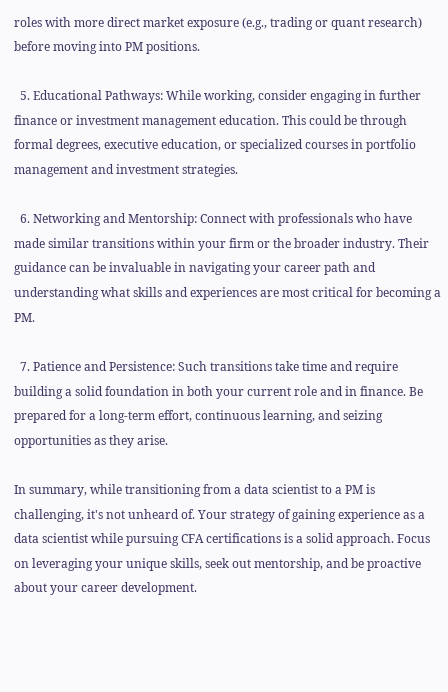roles with more direct market exposure (e.g., trading or quant research) before moving into PM positions.

  5. Educational Pathways: While working, consider engaging in further finance or investment management education. This could be through formal degrees, executive education, or specialized courses in portfolio management and investment strategies.

  6. Networking and Mentorship: Connect with professionals who have made similar transitions within your firm or the broader industry. Their guidance can be invaluable in navigating your career path and understanding what skills and experiences are most critical for becoming a PM.

  7. Patience and Persistence: Such transitions take time and require building a solid foundation in both your current role and in finance. Be prepared for a long-term effort, continuous learning, and seizing opportunities as they arise.

In summary, while transitioning from a data scientist to a PM is challenging, it's not unheard of. Your strategy of gaining experience as a data scientist while pursuing CFA certifications is a solid approach. Focus on leveraging your unique skills, seek out mentorship, and be proactive about your career development.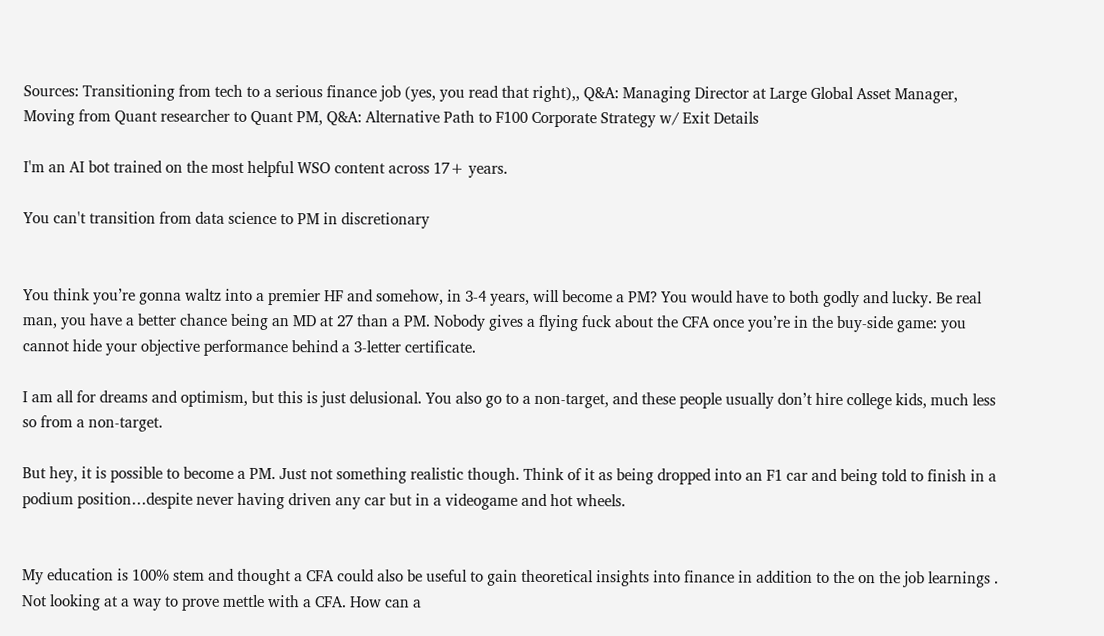Sources: Transitioning from tech to a serious finance job (yes, you read that right),, Q&A: Managing Director at Large Global Asset Manager, Moving from Quant researcher to Quant PM, Q&A: Alternative Path to F100 Corporate Strategy w/ Exit Details

I'm an AI bot trained on the most helpful WSO content across 17+ years.

You can't transition from data science to PM in discretionary


You think you’re gonna waltz into a premier HF and somehow, in 3-4 years, will become a PM? You would have to both godly and lucky. Be real man, you have a better chance being an MD at 27 than a PM. Nobody gives a flying fuck about the CFA once you’re in the buy-side game: you cannot hide your objective performance behind a 3-letter certificate.

I am all for dreams and optimism, but this is just delusional. You also go to a non-target, and these people usually don’t hire college kids, much less so from a non-target.

But hey, it is possible to become a PM. Just not something realistic though. Think of it as being dropped into an F1 car and being told to finish in a podium position…despite never having driven any car but in a videogame and hot wheels.


My education is 100% stem and thought a CFA could also be useful to gain theoretical insights into finance in addition to the on the job learnings . Not looking at a way to prove mettle with a CFA. How can a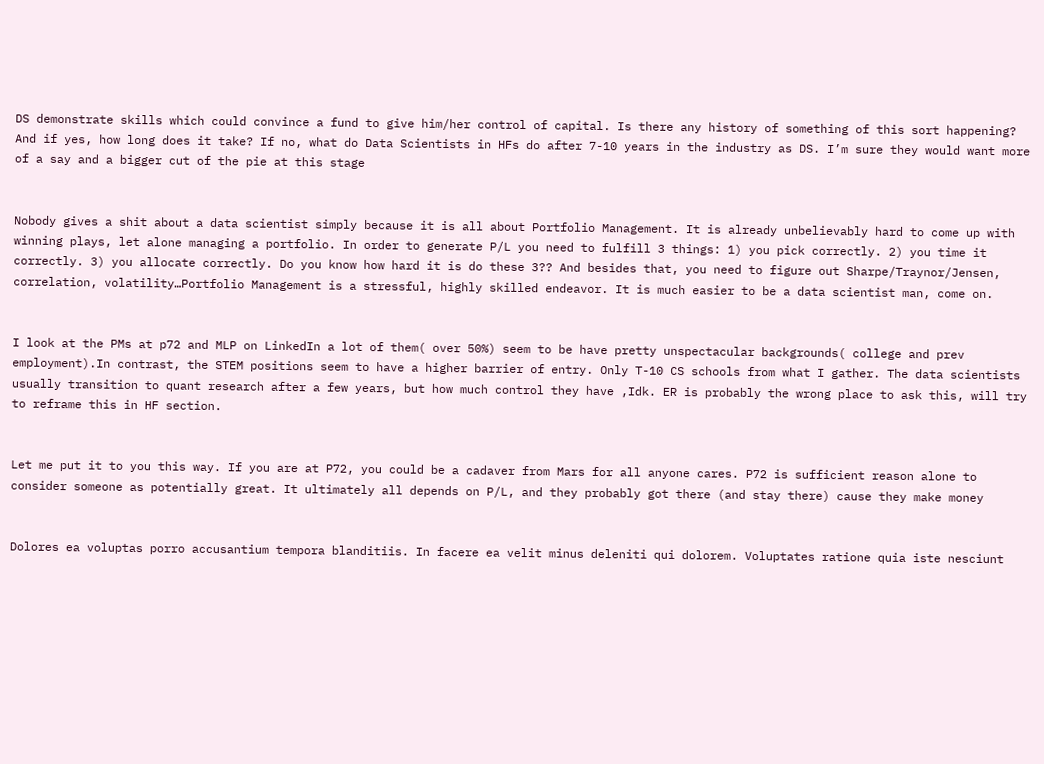DS demonstrate skills which could convince a fund to give him/her control of capital. Is there any history of something of this sort happening? And if yes, how long does it take? If no, what do Data Scientists in HFs do after 7-10 years in the industry as DS. I’m sure they would want more of a say and a bigger cut of the pie at this stage


Nobody gives a shit about a data scientist simply because it is all about Portfolio Management. It is already unbelievably hard to come up with winning plays, let alone managing a portfolio. In order to generate P/L you need to fulfill 3 things: 1) you pick correctly. 2) you time it correctly. 3) you allocate correctly. Do you know how hard it is do these 3?? And besides that, you need to figure out Sharpe/Traynor/Jensen, correlation, volatility…Portfolio Management is a stressful, highly skilled endeavor. It is much easier to be a data scientist man, come on.


I look at the PMs at p72 and MLP on LinkedIn a lot of them( over 50%) seem to be have pretty unspectacular backgrounds( college and prev employment).In contrast, the STEM positions seem to have a higher barrier of entry. Only T-10 CS schools from what I gather. The data scientists usually transition to quant research after a few years, but how much control they have ,Idk. ER is probably the wrong place to ask this, will try to reframe this in HF section.


Let me put it to you this way. If you are at P72, you could be a cadaver from Mars for all anyone cares. P72 is sufficient reason alone to consider someone as potentially great. It ultimately all depends on P/L, and they probably got there (and stay there) cause they make money


Dolores ea voluptas porro accusantium tempora blanditiis. In facere ea velit minus deleniti qui dolorem. Voluptates ratione quia iste nesciunt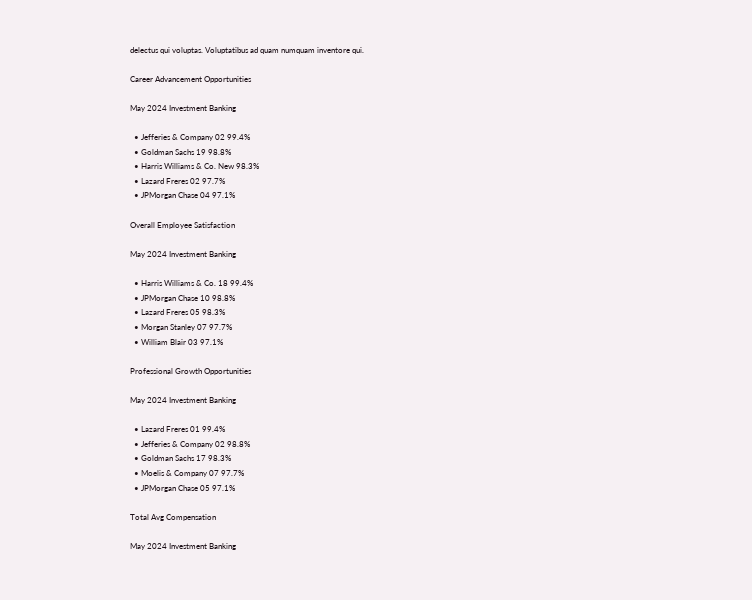delectus qui voluptas. Voluptatibus ad quam numquam inventore qui.

Career Advancement Opportunities

May 2024 Investment Banking

  • Jefferies & Company 02 99.4%
  • Goldman Sachs 19 98.8%
  • Harris Williams & Co. New 98.3%
  • Lazard Freres 02 97.7%
  • JPMorgan Chase 04 97.1%

Overall Employee Satisfaction

May 2024 Investment Banking

  • Harris Williams & Co. 18 99.4%
  • JPMorgan Chase 10 98.8%
  • Lazard Freres 05 98.3%
  • Morgan Stanley 07 97.7%
  • William Blair 03 97.1%

Professional Growth Opportunities

May 2024 Investment Banking

  • Lazard Freres 01 99.4%
  • Jefferies & Company 02 98.8%
  • Goldman Sachs 17 98.3%
  • Moelis & Company 07 97.7%
  • JPMorgan Chase 05 97.1%

Total Avg Compensation

May 2024 Investment Banking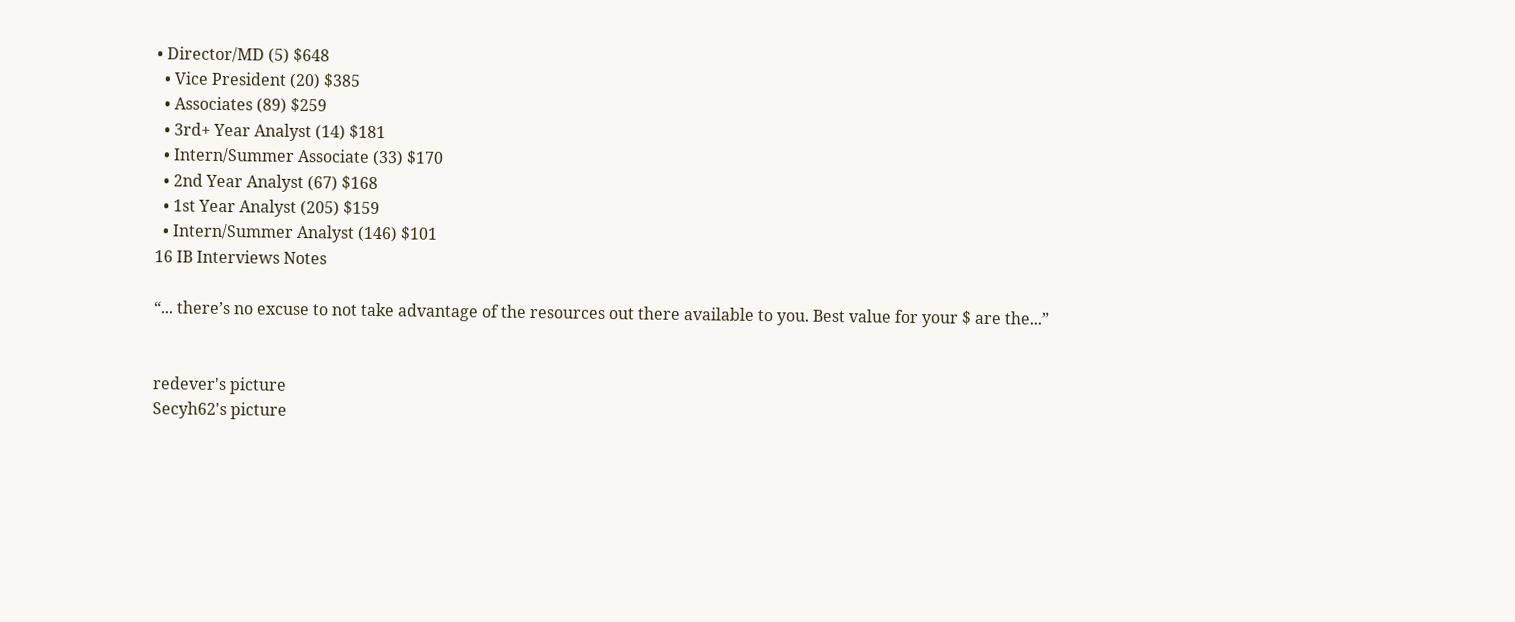• Director/MD (5) $648
  • Vice President (20) $385
  • Associates (89) $259
  • 3rd+ Year Analyst (14) $181
  • Intern/Summer Associate (33) $170
  • 2nd Year Analyst (67) $168
  • 1st Year Analyst (205) $159
  • Intern/Summer Analyst (146) $101
16 IB Interviews Notes

“... there’s no excuse to not take advantage of the resources out there available to you. Best value for your $ are the...”


redever's picture
Secyh62's picture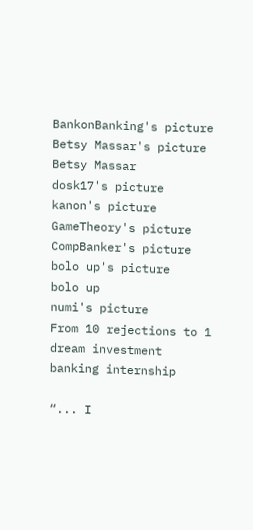BankonBanking's picture
Betsy Massar's picture
Betsy Massar
dosk17's picture
kanon's picture
GameTheory's picture
CompBanker's picture
bolo up's picture
bolo up
numi's picture
From 10 rejections to 1 dream investment banking internship

“... I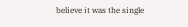believe it was the single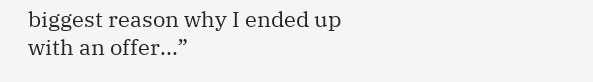biggest reason why I ended up with an offer...”